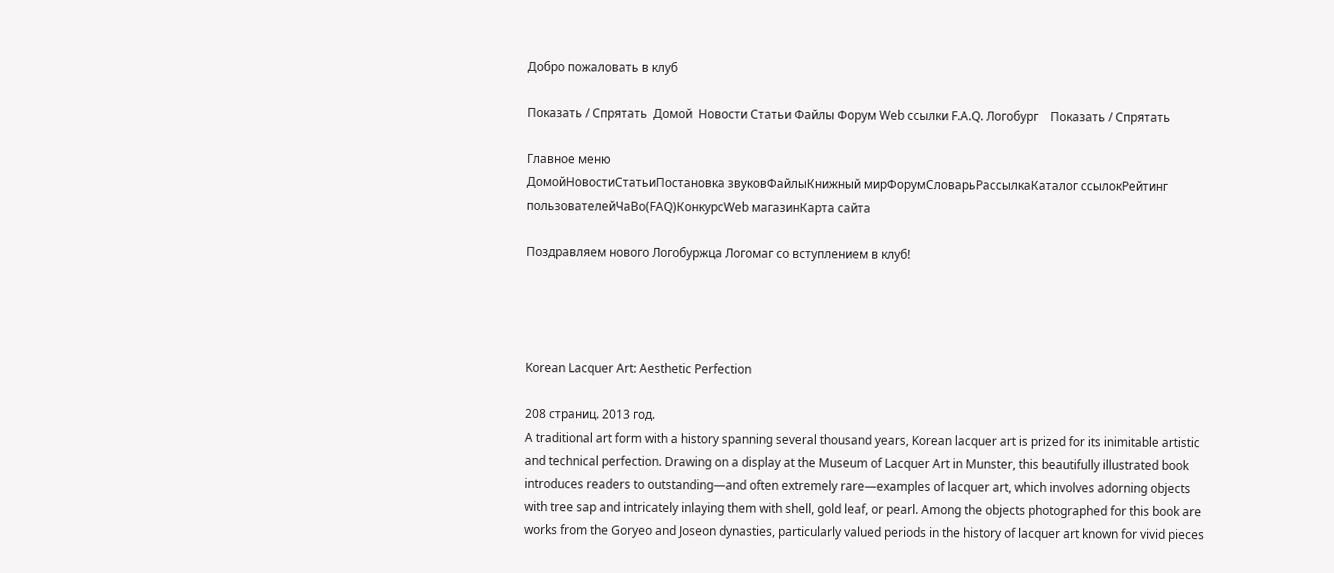Добро пожаловать в клуб

Показать / Спрятать  Домой  Новости Статьи Файлы Форум Web ссылки F.A.Q. Логобург    Показать / Спрятать

Главное меню
ДомойНовостиСтатьиПостановка звуковФайлыКнижный мирФорумСловарьРассылкаКаталог ссылокРейтинг пользователейЧаВо(FAQ)КонкурсWeb магазинКарта сайта

Поздравляем нового Логобуржца Логомаг со вступлением в клуб!




Korean Lacquer Art: Aesthetic Perfection

208 страниц. 2013 год.
A traditional art form with a history spanning several thousand years, Korean lacquer art is prized for its inimitable artistic and technical perfection. Drawing on a display at the Museum of Lacquer Art in Munster, this beautifully illustrated book introduces readers to outstanding—and often extremely rare—examples of lacquer art, which involves adorning objects with tree sap and intricately inlaying them with shell, gold leaf, or pearl. Among the objects photographed for this book are works from the Goryeo and Joseon dynasties, particularly valued periods in the history of lacquer art known for vivid pieces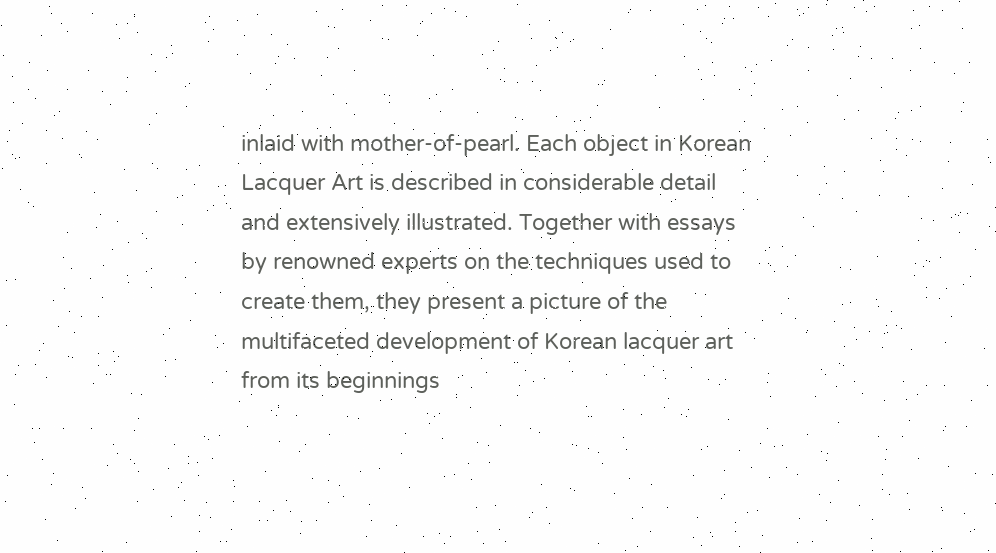inlaid with mother-of-pearl. Each object in Korean Lacquer Art is described in considerable detail and extensively illustrated. Together with essays by renowned experts on the techniques used to create them, they present a picture of the multifaceted development of Korean lacquer art from its beginnings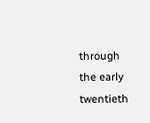through the early twentieth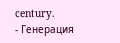century.
- Генерация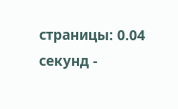страницы: 0.04 секунд -